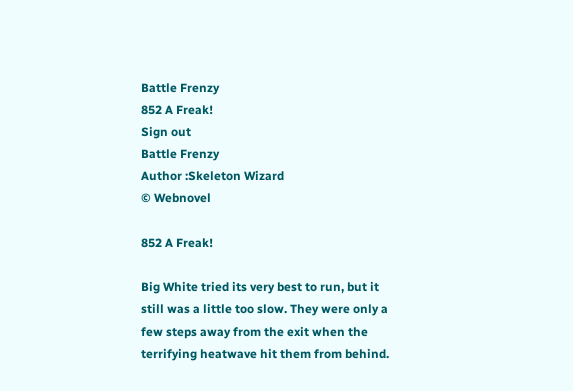Battle Frenzy
852 A Freak!
Sign out
Battle Frenzy
Author :Skeleton Wizard
© Webnovel

852 A Freak!

Big White tried its very best to run, but it still was a little too slow. They were only a few steps away from the exit when the terrifying heatwave hit them from behind.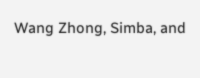Wang Zhong, Simba, and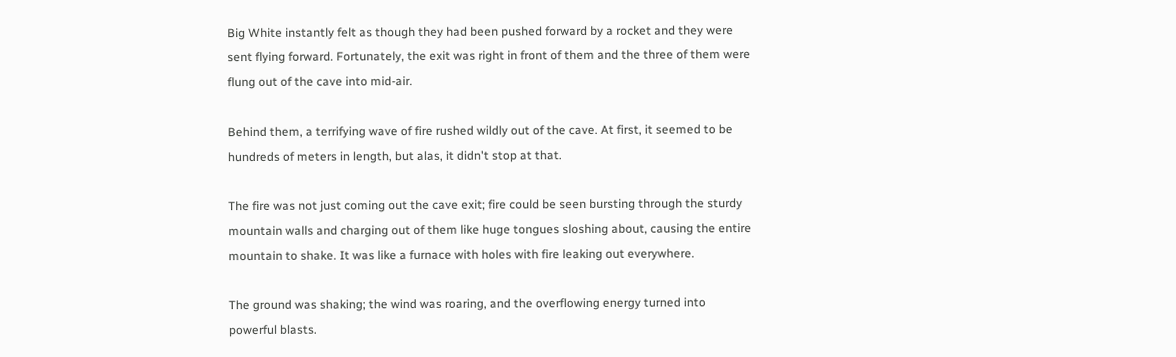Big White instantly felt as though they had been pushed forward by a rocket and they were sent flying forward. Fortunately, the exit was right in front of them and the three of them were flung out of the cave into mid-air.

Behind them, a terrifying wave of fire rushed wildly out of the cave. At first, it seemed to be hundreds of meters in length, but alas, it didn't stop at that.

The fire was not just coming out the cave exit; fire could be seen bursting through the sturdy mountain walls and charging out of them like huge tongues sloshing about, causing the entire mountain to shake. It was like a furnace with holes with fire leaking out everywhere.

The ground was shaking; the wind was roaring, and the overflowing energy turned into powerful blasts.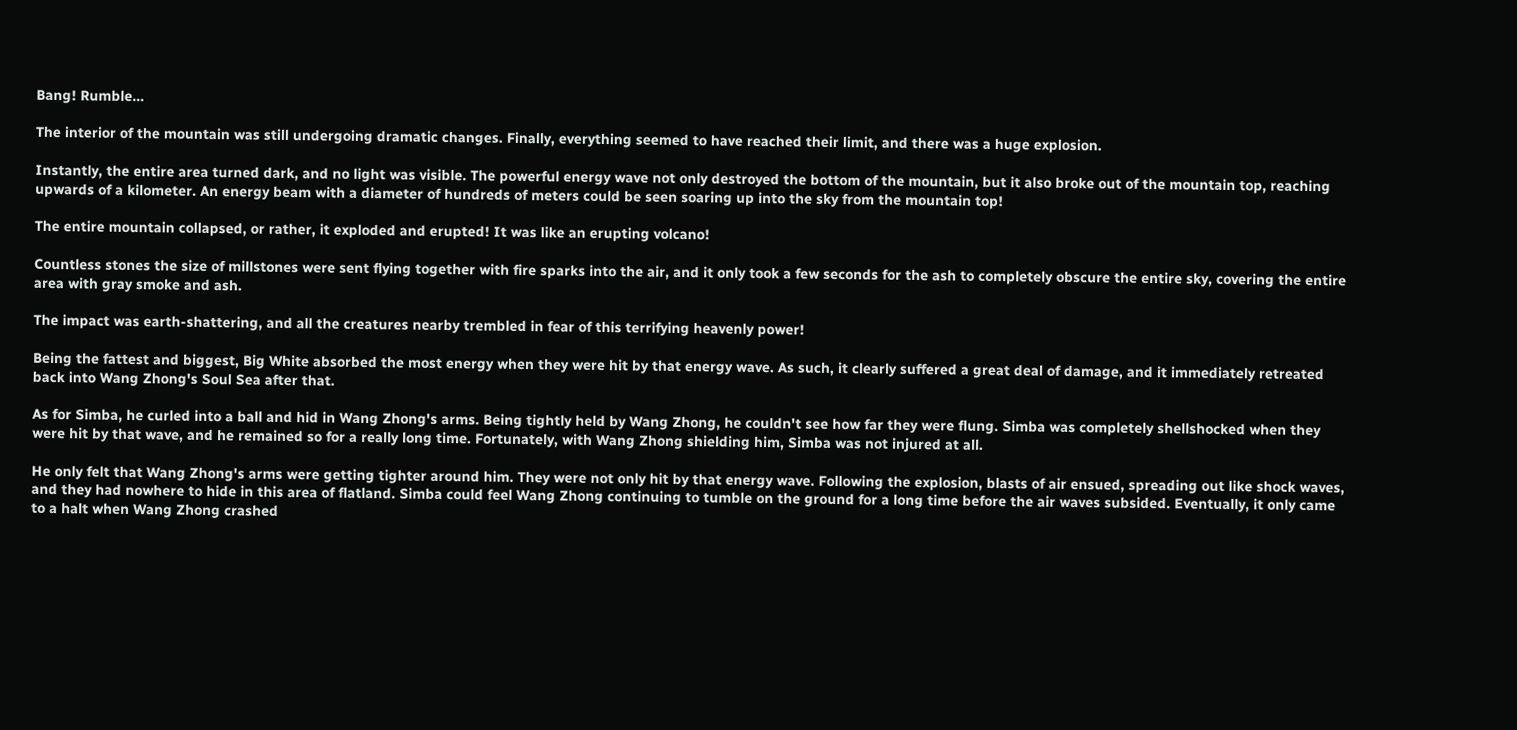Bang! Rumble…

The interior of the mountain was still undergoing dramatic changes. Finally, everything seemed to have reached their limit, and there was a huge explosion.

Instantly, the entire area turned dark, and no light was visible. The powerful energy wave not only destroyed the bottom of the mountain, but it also broke out of the mountain top, reaching upwards of a kilometer. An energy beam with a diameter of hundreds of meters could be seen soaring up into the sky from the mountain top!

The entire mountain collapsed, or rather, it exploded and erupted! It was like an erupting volcano!

Countless stones the size of millstones were sent flying together with fire sparks into the air, and it only took a few seconds for the ash to completely obscure the entire sky, covering the entire area with gray smoke and ash.

The impact was earth-shattering, and all the creatures nearby trembled in fear of this terrifying heavenly power!

Being the fattest and biggest, Big White absorbed the most energy when they were hit by that energy wave. As such, it clearly suffered a great deal of damage, and it immediately retreated back into Wang Zhong's Soul Sea after that.

As for Simba, he curled into a ball and hid in Wang Zhong's arms. Being tightly held by Wang Zhong, he couldn't see how far they were flung. Simba was completely shellshocked when they were hit by that wave, and he remained so for a really long time. Fortunately, with Wang Zhong shielding him, Simba was not injured at all.

He only felt that Wang Zhong's arms were getting tighter around him. They were not only hit by that energy wave. Following the explosion, blasts of air ensued, spreading out like shock waves, and they had nowhere to hide in this area of flatland. Simba could feel Wang Zhong continuing to tumble on the ground for a long time before the air waves subsided. Eventually, it only came to a halt when Wang Zhong crashed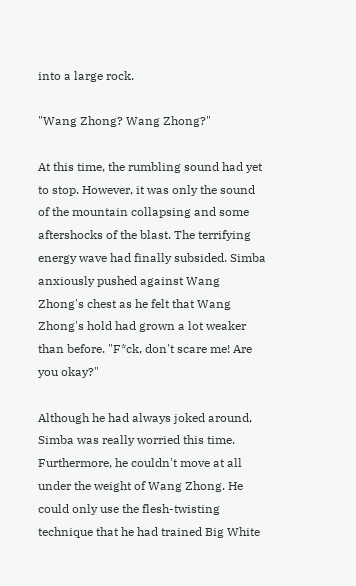into a large rock.

"Wang Zhong? Wang Zhong?"

At this time, the rumbling sound had yet to stop. However, it was only the sound of the mountain collapsing and some aftershocks of the blast. The terrifying energy wave had finally subsided. Simba anxiously pushed against Wang Zhong's chest as he felt that Wang Zhong's hold had grown a lot weaker than before. "F*ck, don't scare me! Are you okay?"

Although he had always joked around, Simba was really worried this time. Furthermore, he couldn't move at all under the weight of Wang Zhong. He could only use the flesh-twisting technique that he had trained Big White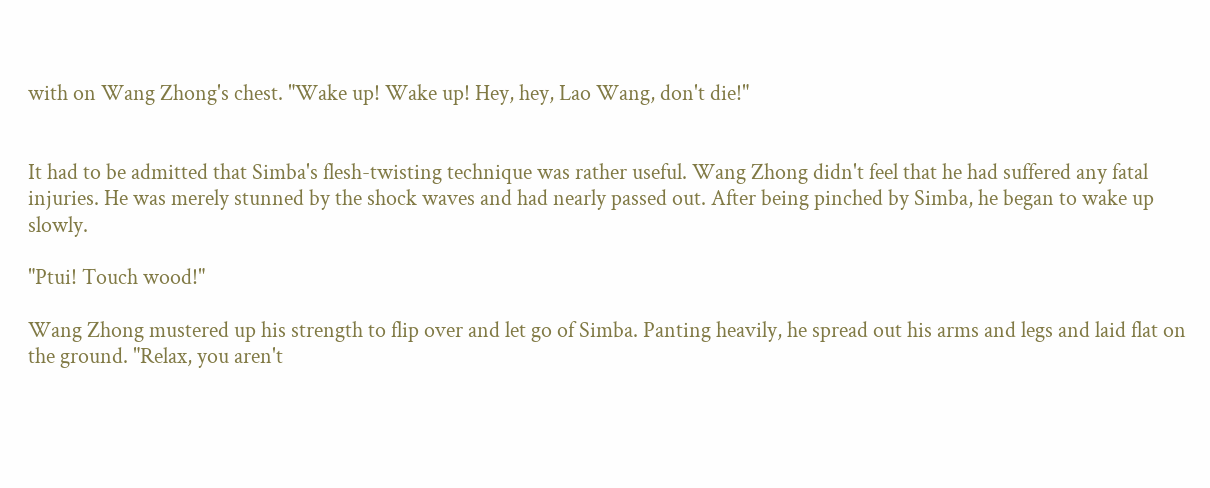with on Wang Zhong's chest. "Wake up! Wake up! Hey, hey, Lao Wang, don't die!"


It had to be admitted that Simba's flesh-twisting technique was rather useful. Wang Zhong didn't feel that he had suffered any fatal injuries. He was merely stunned by the shock waves and had nearly passed out. After being pinched by Simba, he began to wake up slowly.

"Ptui! Touch wood!"

Wang Zhong mustered up his strength to flip over and let go of Simba. Panting heavily, he spread out his arms and legs and laid flat on the ground. "Relax, you aren't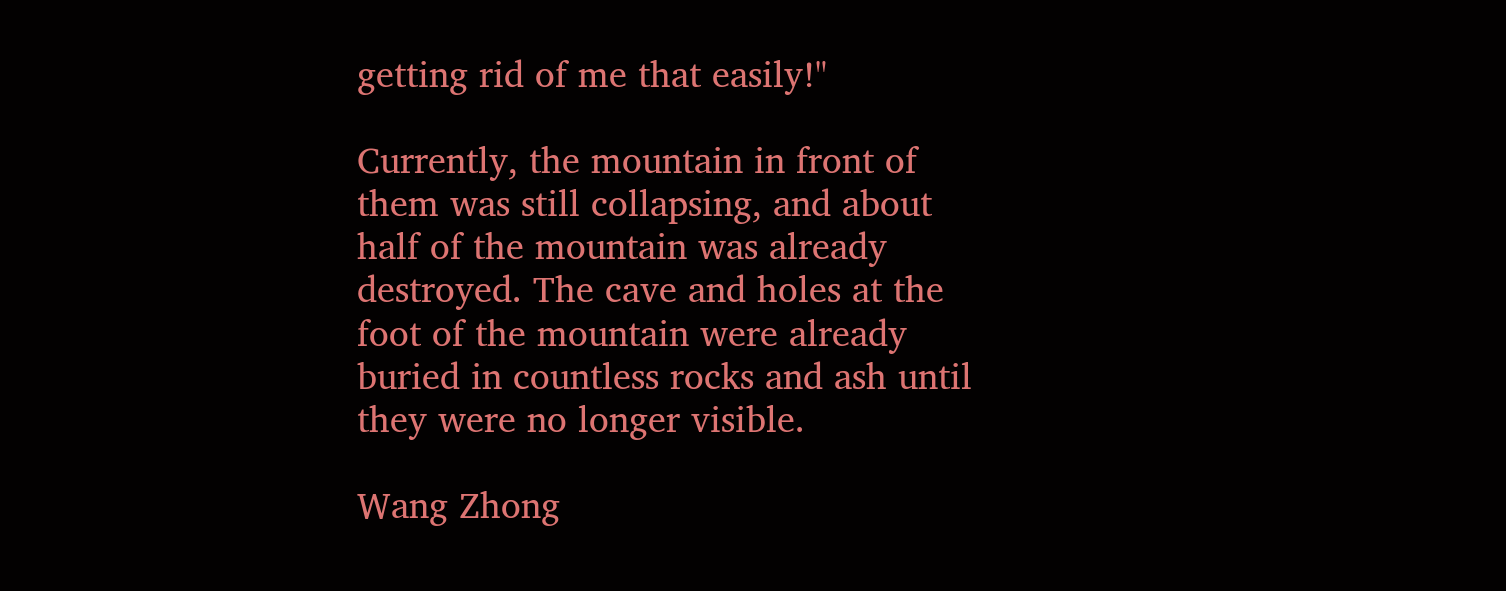getting rid of me that easily!"

Currently, the mountain in front of them was still collapsing, and about half of the mountain was already destroyed. The cave and holes at the foot of the mountain were already buried in countless rocks and ash until they were no longer visible.

Wang Zhong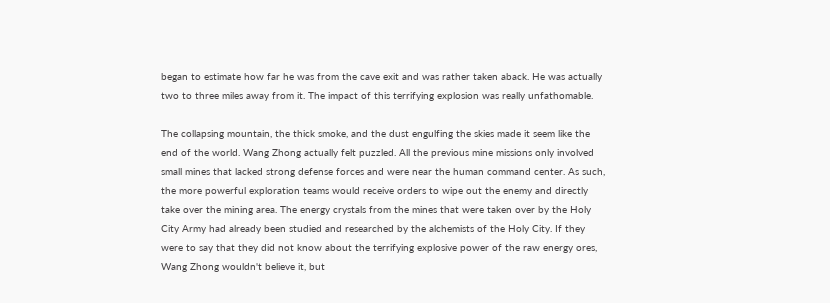began to estimate how far he was from the cave exit and was rather taken aback. He was actually two to three miles away from it. The impact of this terrifying explosion was really unfathomable.

The collapsing mountain, the thick smoke, and the dust engulfing the skies made it seem like the end of the world. Wang Zhong actually felt puzzled. All the previous mine missions only involved small mines that lacked strong defense forces and were near the human command center. As such, the more powerful exploration teams would receive orders to wipe out the enemy and directly take over the mining area. The energy crystals from the mines that were taken over by the Holy City Army had already been studied and researched by the alchemists of the Holy City. If they were to say that they did not know about the terrifying explosive power of the raw energy ores, Wang Zhong wouldn't believe it, but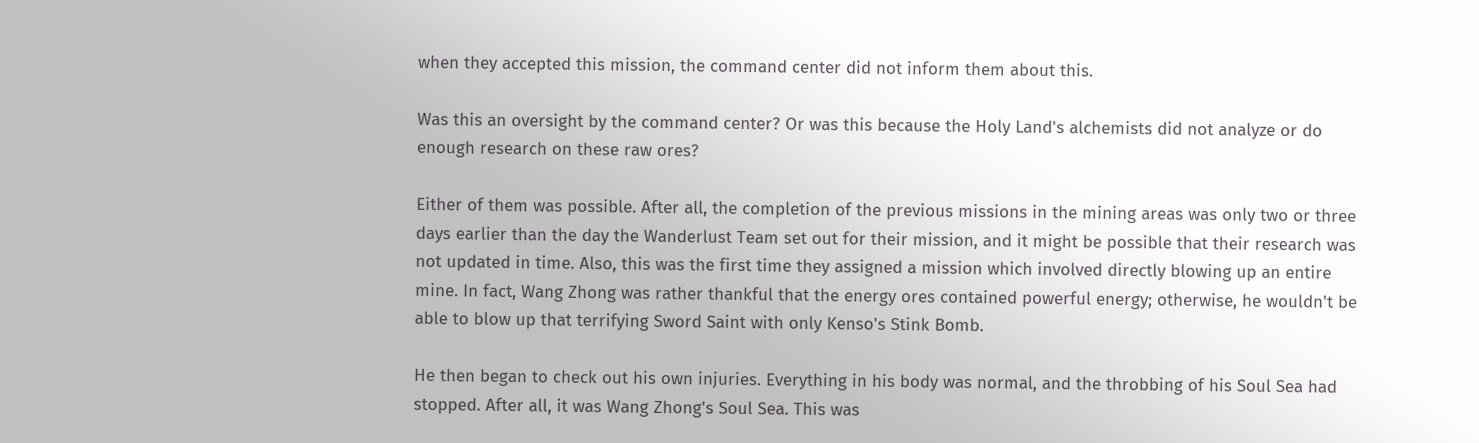when they accepted this mission, the command center did not inform them about this.

Was this an oversight by the command center? Or was this because the Holy Land's alchemists did not analyze or do enough research on these raw ores?

Either of them was possible. After all, the completion of the previous missions in the mining areas was only two or three days earlier than the day the Wanderlust Team set out for their mission, and it might be possible that their research was not updated in time. Also, this was the first time they assigned a mission which involved directly blowing up an entire mine. In fact, Wang Zhong was rather thankful that the energy ores contained powerful energy; otherwise, he wouldn't be able to blow up that terrifying Sword Saint with only Kenso's Stink Bomb.

He then began to check out his own injuries. Everything in his body was normal, and the throbbing of his Soul Sea had stopped. After all, it was Wang Zhong's Soul Sea. This was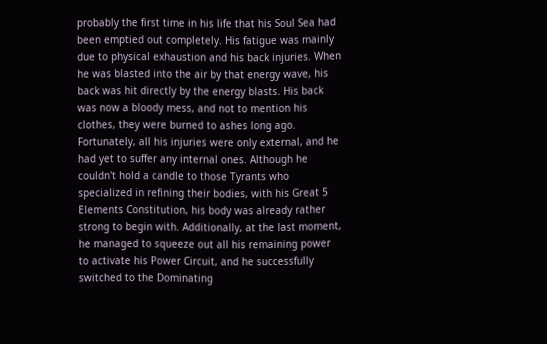probably the first time in his life that his Soul Sea had been emptied out completely. His fatigue was mainly due to physical exhaustion and his back injuries. When he was blasted into the air by that energy wave, his back was hit directly by the energy blasts. His back was now a bloody mess, and not to mention his clothes, they were burned to ashes long ago. Fortunately, all his injuries were only external, and he had yet to suffer any internal ones. Although he couldn't hold a candle to those Tyrants who specialized in refining their bodies, with his Great 5 Elements Constitution, his body was already rather strong to begin with. Additionally, at the last moment, he managed to squeeze out all his remaining power to activate his Power Circuit, and he successfully switched to the Dominating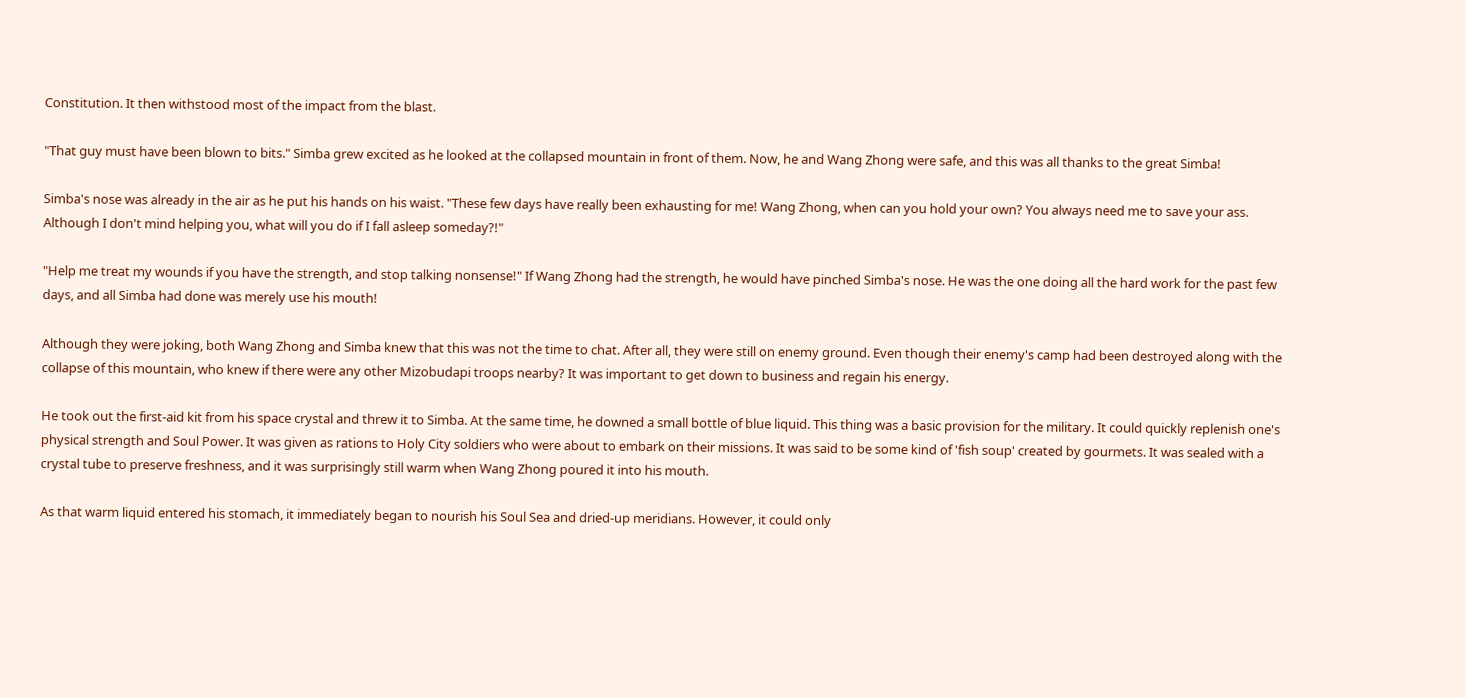Constitution. It then withstood most of the impact from the blast.

"That guy must have been blown to bits." Simba grew excited as he looked at the collapsed mountain in front of them. Now, he and Wang Zhong were safe, and this was all thanks to the great Simba!

Simba's nose was already in the air as he put his hands on his waist. "These few days have really been exhausting for me! Wang Zhong, when can you hold your own? You always need me to save your ass. Although I don't mind helping you, what will you do if I fall asleep someday?!"

"Help me treat my wounds if you have the strength, and stop talking nonsense!" If Wang Zhong had the strength, he would have pinched Simba's nose. He was the one doing all the hard work for the past few days, and all Simba had done was merely use his mouth!

Although they were joking, both Wang Zhong and Simba knew that this was not the time to chat. After all, they were still on enemy ground. Even though their enemy's camp had been destroyed along with the collapse of this mountain, who knew if there were any other Mizobudapi troops nearby? It was important to get down to business and regain his energy.

He took out the first-aid kit from his space crystal and threw it to Simba. At the same time, he downed a small bottle of blue liquid. This thing was a basic provision for the military. It could quickly replenish one's physical strength and Soul Power. It was given as rations to Holy City soldiers who were about to embark on their missions. It was said to be some kind of 'fish soup' created by gourmets. It was sealed with a crystal tube to preserve freshness, and it was surprisingly still warm when Wang Zhong poured it into his mouth.

As that warm liquid entered his stomach, it immediately began to nourish his Soul Sea and dried-up meridians. However, it could only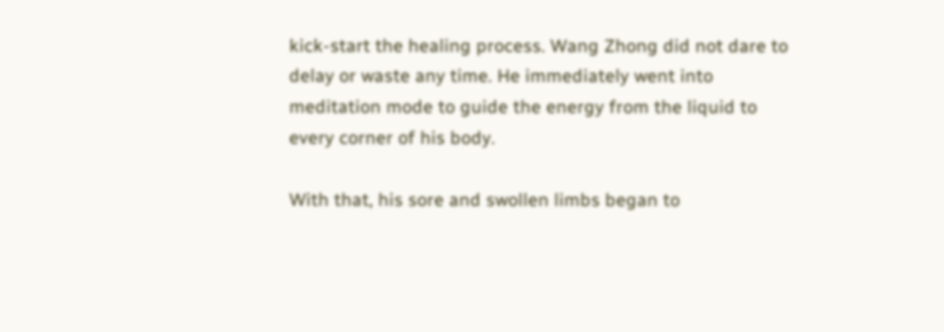kick-start the healing process. Wang Zhong did not dare to delay or waste any time. He immediately went into meditation mode to guide the energy from the liquid to every corner of his body.

With that, his sore and swollen limbs began to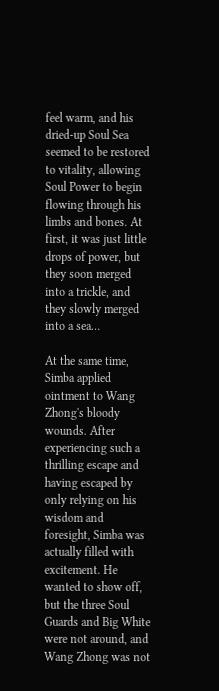feel warm, and his dried-up Soul Sea seemed to be restored to vitality, allowing Soul Power to begin flowing through his limbs and bones. At first, it was just little drops of power, but they soon merged into a trickle, and they slowly merged into a sea…

At the same time, Simba applied ointment to Wang Zhong's bloody wounds. After experiencing such a thrilling escape and having escaped by only relying on his wisdom and foresight, Simba was actually filled with excitement. He wanted to show off, but the three Soul Guards and Big White were not around, and Wang Zhong was not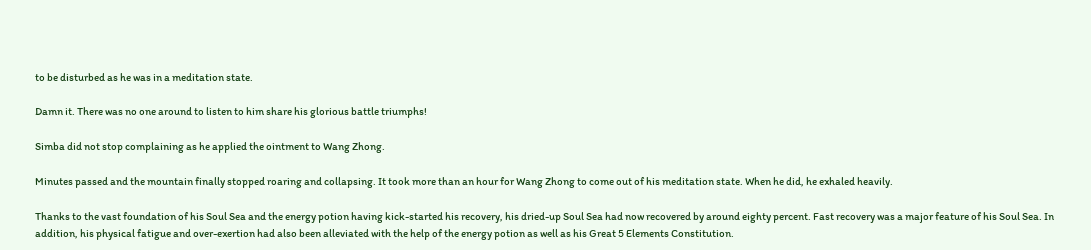to be disturbed as he was in a meditation state.

Damn it. There was no one around to listen to him share his glorious battle triumphs!

Simba did not stop complaining as he applied the ointment to Wang Zhong.

Minutes passed and the mountain finally stopped roaring and collapsing. It took more than an hour for Wang Zhong to come out of his meditation state. When he did, he exhaled heavily.

Thanks to the vast foundation of his Soul Sea and the energy potion having kick-started his recovery, his dried-up Soul Sea had now recovered by around eighty percent. Fast recovery was a major feature of his Soul Sea. In addition, his physical fatigue and over-exertion had also been alleviated with the help of the energy potion as well as his Great 5 Elements Constitution.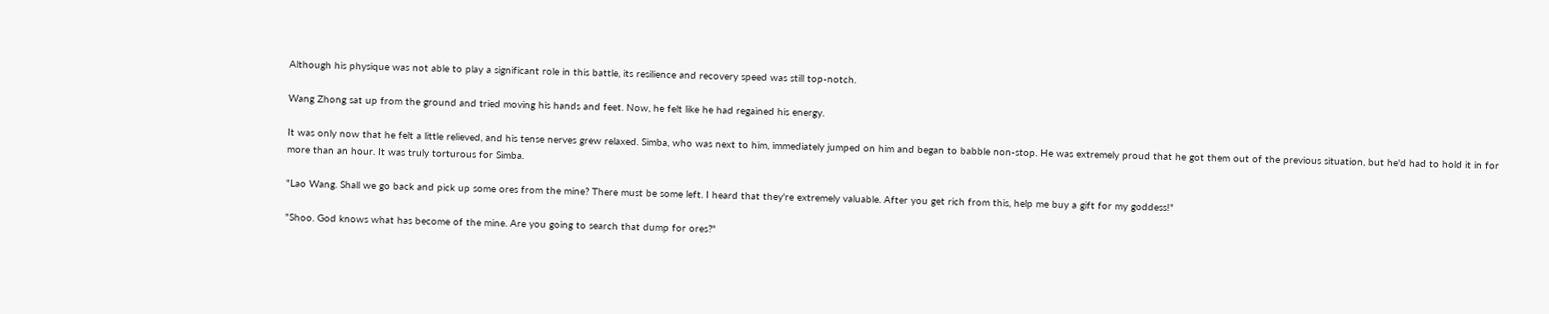Although his physique was not able to play a significant role in this battle, its resilience and recovery speed was still top-notch.

Wang Zhong sat up from the ground and tried moving his hands and feet. Now, he felt like he had regained his energy.

It was only now that he felt a little relieved, and his tense nerves grew relaxed. Simba, who was next to him, immediately jumped on him and began to babble non-stop. He was extremely proud that he got them out of the previous situation, but he'd had to hold it in for more than an hour. It was truly torturous for Simba.

"Lao Wang. Shall we go back and pick up some ores from the mine? There must be some left. I heard that they're extremely valuable. After you get rich from this, help me buy a gift for my goddess!"

"Shoo. God knows what has become of the mine. Are you going to search that dump for ores?"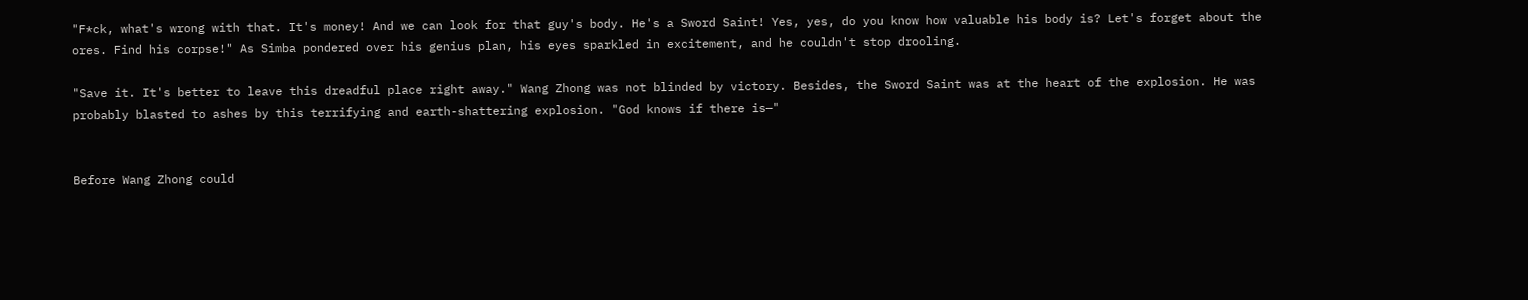"F*ck, what's wrong with that. It's money! And we can look for that guy's body. He's a Sword Saint! Yes, yes, do you know how valuable his body is? Let's forget about the ores. Find his corpse!" As Simba pondered over his genius plan, his eyes sparkled in excitement, and he couldn't stop drooling.

"Save it. It's better to leave this dreadful place right away." Wang Zhong was not blinded by victory. Besides, the Sword Saint was at the heart of the explosion. He was probably blasted to ashes by this terrifying and earth-shattering explosion. "God knows if there is—"


Before Wang Zhong could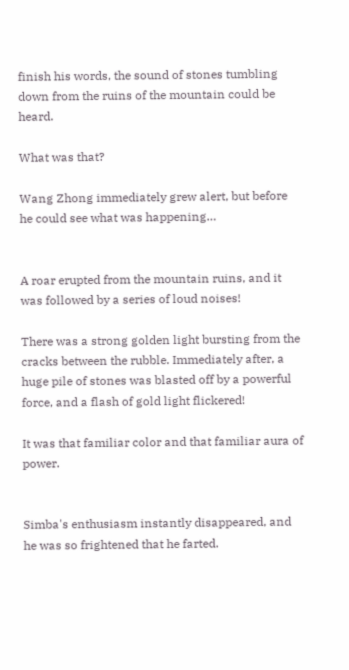finish his words, the sound of stones tumbling down from the ruins of the mountain could be heard.

What was that?

Wang Zhong immediately grew alert, but before he could see what was happening…


A roar erupted from the mountain ruins, and it was followed by a series of loud noises!

There was a strong golden light bursting from the cracks between the rubble. Immediately after, a huge pile of stones was blasted off by a powerful force, and a flash of gold light flickered!

It was that familiar color and that familiar aura of power.


Simba's enthusiasm instantly disappeared, and he was so frightened that he farted.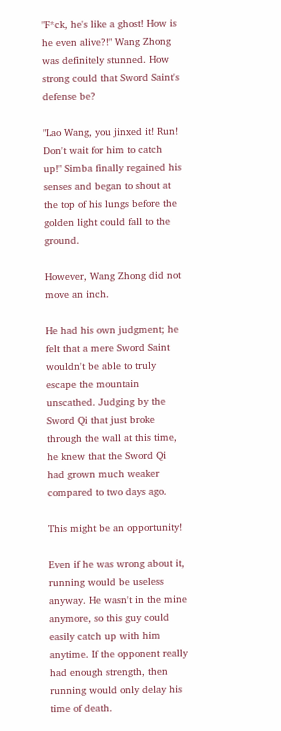"F*ck, he's like a ghost! How is he even alive?!" Wang Zhong was definitely stunned. How strong could that Sword Saint's defense be?

"Lao Wang, you jinxed it! Run! Don't wait for him to catch up!" Simba finally regained his senses and began to shout at the top of his lungs before the golden light could fall to the ground.

However, Wang Zhong did not move an inch.

He had his own judgment; he felt that a mere Sword Saint wouldn't be able to truly escape the mountain unscathed. Judging by the Sword Qi that just broke through the wall at this time, he knew that the Sword Qi had grown much weaker compared to two days ago.

This might be an opportunity!

Even if he was wrong about it, running would be useless anyway. He wasn't in the mine anymore, so this guy could easily catch up with him anytime. If the opponent really had enough strength, then running would only delay his time of death.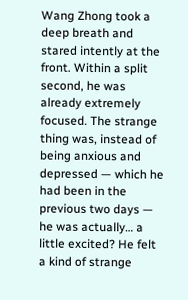Wang Zhong took a deep breath and stared intently at the front. Within a split second, he was already extremely focused. The strange thing was, instead of being anxious and depressed — which he had been in the previous two days — he was actually… a little excited? He felt a kind of strange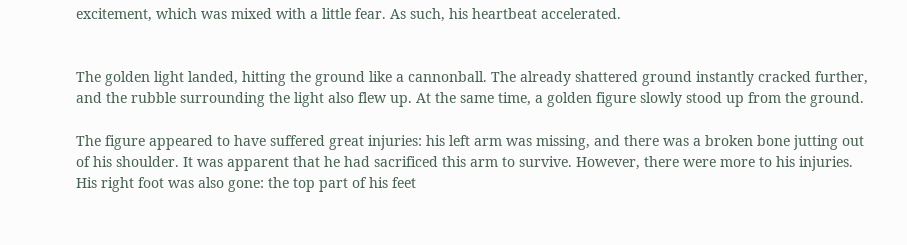excitement, which was mixed with a little fear. As such, his heartbeat accelerated.


The golden light landed, hitting the ground like a cannonball. The already shattered ground instantly cracked further, and the rubble surrounding the light also flew up. At the same time, a golden figure slowly stood up from the ground.

The figure appeared to have suffered great injuries: his left arm was missing, and there was a broken bone jutting out of his shoulder. It was apparent that he had sacrificed this arm to survive. However, there were more to his injuries. His right foot was also gone: the top part of his feet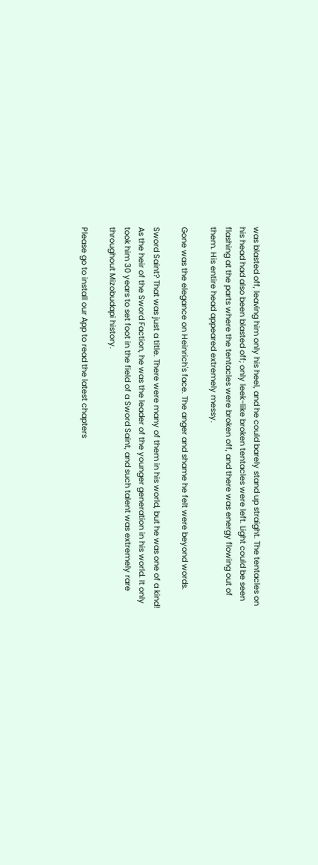was blasted off, leaving him only his heel, and he could barely stand up straight. The tentacles on his head had also been blasted off; only leek-like broken tentacles were left. Light could be seen flashing at the parts where the tentacles were broken off, and there was energy flowing out of them. His entire head appeared extremely messy.

Gone was the elegance on Heinrich's face. The anger and shame he felt were beyond words.

Sword Saint? That was just a title. There were many of them in his world, but he was one of a kind! As the heir of the Sword Faction, he was the leader of the younger generation in his world. It only took him 30 years to set foot in the field of a Sword Saint, and such talent was extremely rare throughout Mizobudapi history.

Please go to install our App to read the latest chapters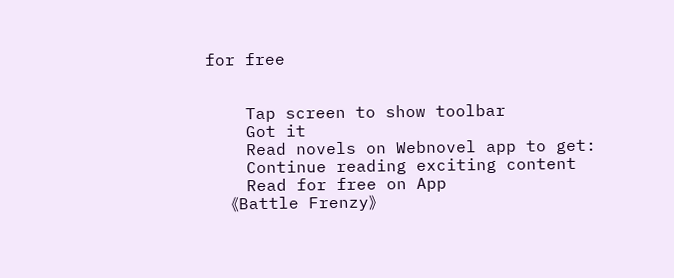for free


    Tap screen to show toolbar
    Got it
    Read novels on Webnovel app to get:
    Continue reading exciting content
    Read for free on App
    《Battle Frenzy》